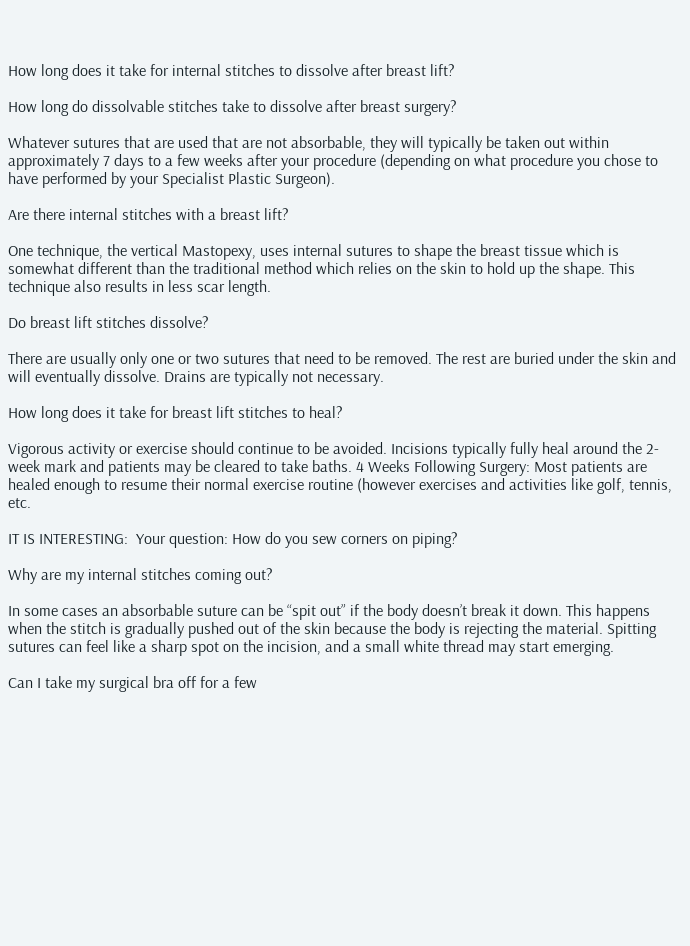How long does it take for internal stitches to dissolve after breast lift?

How long do dissolvable stitches take to dissolve after breast surgery?

Whatever sutures that are used that are not absorbable, they will typically be taken out within approximately 7 days to a few weeks after your procedure (depending on what procedure you chose to have performed by your Specialist Plastic Surgeon).

Are there internal stitches with a breast lift?

One technique, the vertical Mastopexy, uses internal sutures to shape the breast tissue which is somewhat different than the traditional method which relies on the skin to hold up the shape. This technique also results in less scar length.

Do breast lift stitches dissolve?

There are usually only one or two sutures that need to be removed. The rest are buried under the skin and will eventually dissolve. Drains are typically not necessary.

How long does it take for breast lift stitches to heal?

Vigorous activity or exercise should continue to be avoided. Incisions typically fully heal around the 2-week mark and patients may be cleared to take baths. 4 Weeks Following Surgery: Most patients are healed enough to resume their normal exercise routine (however exercises and activities like golf, tennis, etc.

IT IS INTERESTING:  Your question: How do you sew corners on piping?

Why are my internal stitches coming out?

In some cases an absorbable suture can be “spit out” if the body doesn’t break it down. This happens when the stitch is gradually pushed out of the skin because the body is rejecting the material. Spitting sutures can feel like a sharp spot on the incision, and a small white thread may start emerging.

Can I take my surgical bra off for a few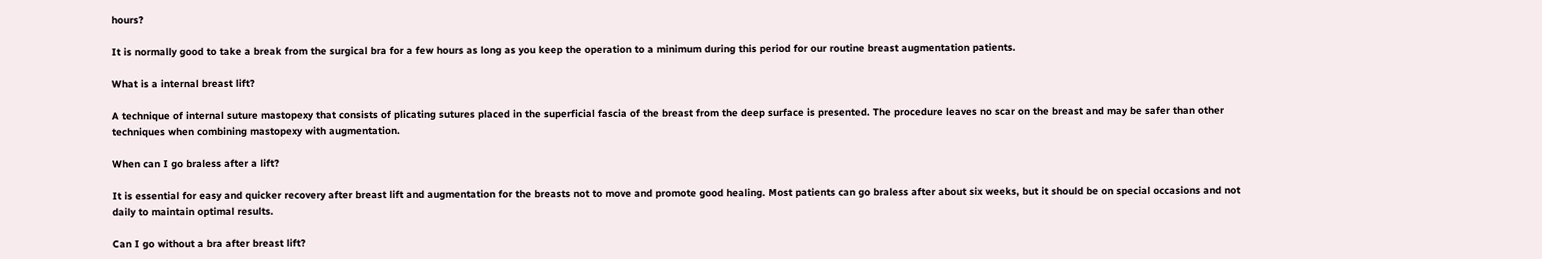hours?

It is normally good to take a break from the surgical bra for a few hours as long as you keep the operation to a minimum during this period for our routine breast augmentation patients.

What is a internal breast lift?

A technique of internal suture mastopexy that consists of plicating sutures placed in the superficial fascia of the breast from the deep surface is presented. The procedure leaves no scar on the breast and may be safer than other techniques when combining mastopexy with augmentation.

When can I go braless after a lift?

It is essential for easy and quicker recovery after breast lift and augmentation for the breasts not to move and promote good healing. Most patients can go braless after about six weeks, but it should be on special occasions and not daily to maintain optimal results.

Can I go without a bra after breast lift?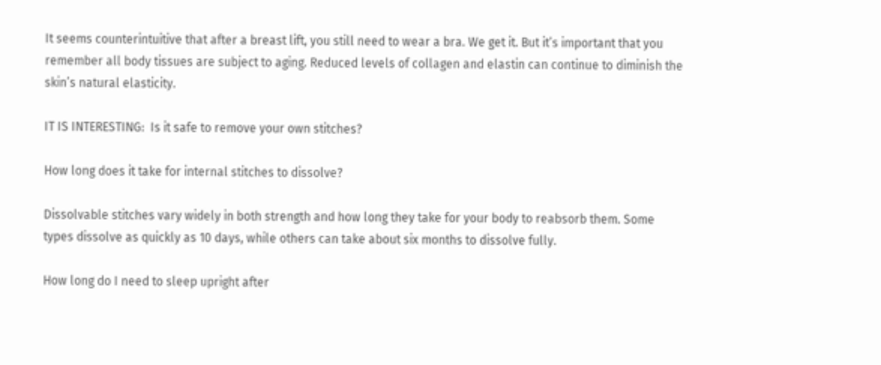It seems counterintuitive that after a breast lift, you still need to wear a bra. We get it. But it’s important that you remember all body tissues are subject to aging. Reduced levels of collagen and elastin can continue to diminish the skin’s natural elasticity.

IT IS INTERESTING:  Is it safe to remove your own stitches?

How long does it take for internal stitches to dissolve?

Dissolvable stitches vary widely in both strength and how long they take for your body to reabsorb them. Some types dissolve as quickly as 10 days, while others can take about six months to dissolve fully.

How long do I need to sleep upright after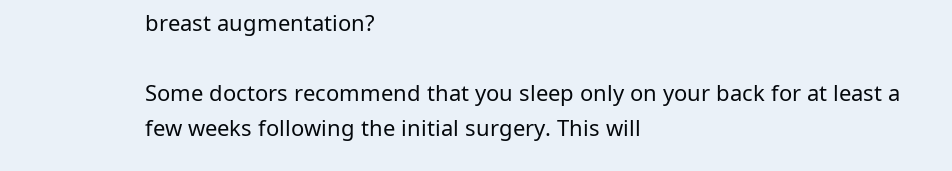breast augmentation?

Some doctors recommend that you sleep only on your back for at least a few weeks following the initial surgery. This will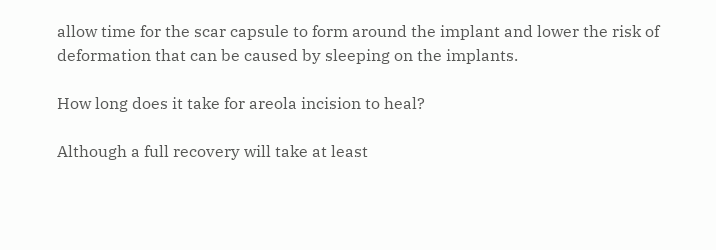allow time for the scar capsule to form around the implant and lower the risk of deformation that can be caused by sleeping on the implants.

How long does it take for areola incision to heal?

Although a full recovery will take at least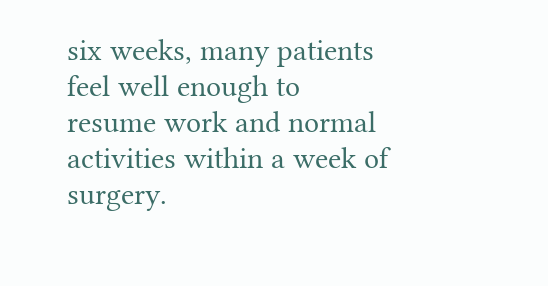six weeks, many patients feel well enough to resume work and normal activities within a week of surgery.